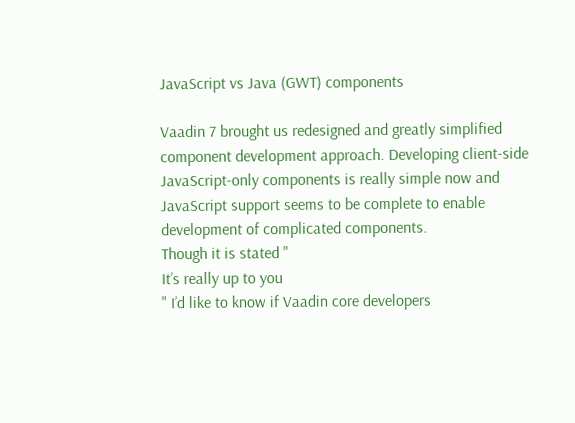JavaScript vs Java (GWT) components

Vaadin 7 brought us redesigned and greatly simplified component development approach. Developing client-side JavaScript-only components is really simple now and JavaScript support seems to be complete to enable development of complicated components.
Though it is stated "
It’s really up to you
" I’d like to know if Vaadin core developers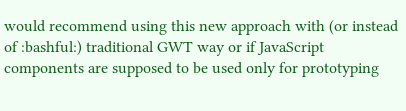would recommend using this new approach with (or instead of :bashful:) traditional GWT way or if JavaScript components are supposed to be used only for prototyping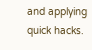and applying quick hacks.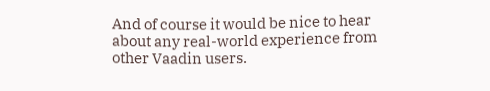And of course it would be nice to hear about any real-world experience from other Vaadin users.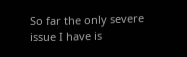So far the only severe issue I have is